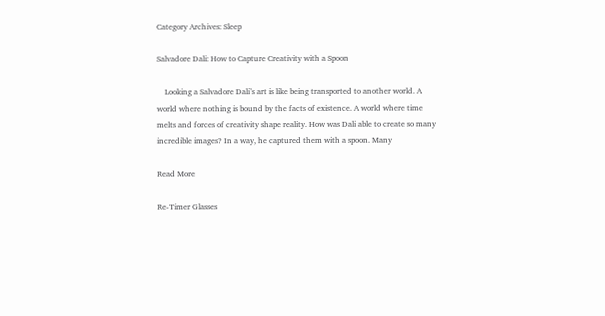Category Archives: Sleep

Salvadore Dali: How to Capture Creativity with a Spoon

    Looking a Salvadore Dali’s art is like being transported to another world. A world where nothing is bound by the facts of existence. A world where time melts and forces of creativity shape reality. How was Dali able to create so many incredible images? In a way, he captured them with a spoon. Many

Read More

Re-Timer Glasses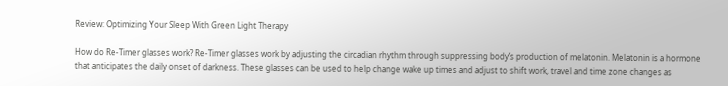Review: Optimizing Your Sleep With Green Light Therapy

How do Re-Timer glasses work? Re-Timer glasses work by adjusting the circadian rhythm through suppressing body’s production of melatonin. Melatonin is a hormone that anticipates the daily onset of darkness. These glasses can be used to help change wake up times and adjust to shift work, travel and time zone changes as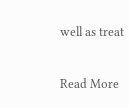well as treat

Read More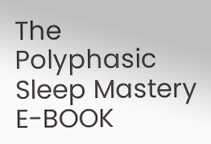The Polyphasic Sleep Mastery E-BOOK